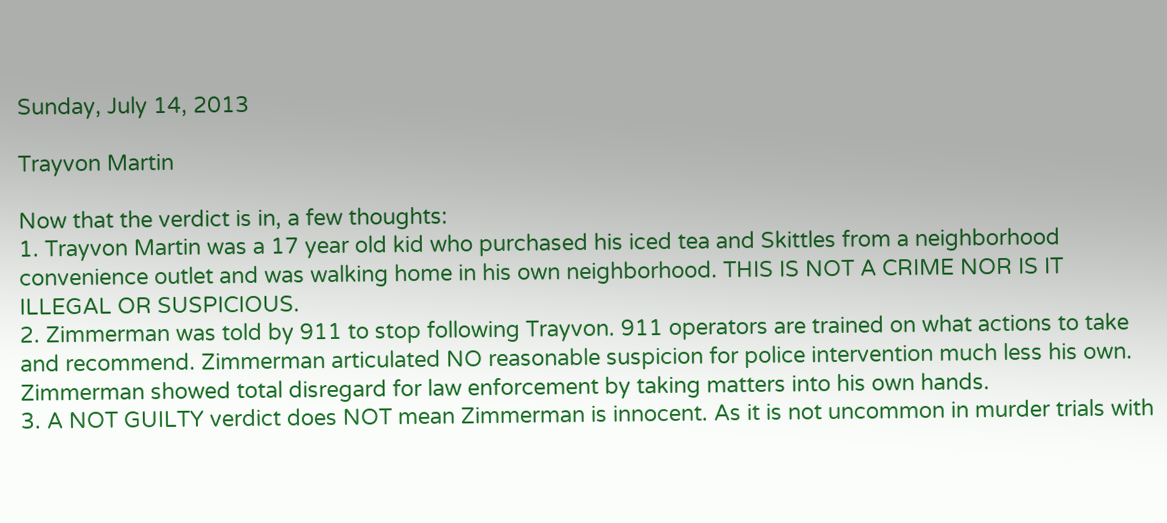Sunday, July 14, 2013

Trayvon Martin

Now that the verdict is in, a few thoughts:
1. Trayvon Martin was a 17 year old kid who purchased his iced tea and Skittles from a neighborhood convenience outlet and was walking home in his own neighborhood. THIS IS NOT A CRIME NOR IS IT ILLEGAL OR SUSPICIOUS.
2. Zimmerman was told by 911 to stop following Trayvon. 911 operators are trained on what actions to take and recommend. Zimmerman articulated NO reasonable suspicion for police intervention much less his own. Zimmerman showed total disregard for law enforcement by taking matters into his own hands.
3. A NOT GUILTY verdict does NOT mean Zimmerman is innocent. As it is not uncommon in murder trials with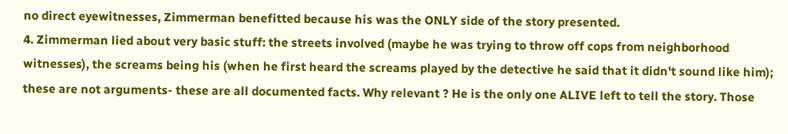no direct eyewitnesses, Zimmerman benefitted because his was the ONLY side of the story presented.
4. Zimmerman lied about very basic stuff: the streets involved (maybe he was trying to throw off cops from neighborhood witnesses), the screams being his (when he first heard the screams played by the detective he said that it didn't sound like him); these are not arguments- these are all documented facts. Why relevant ? He is the only one ALIVE left to tell the story. Those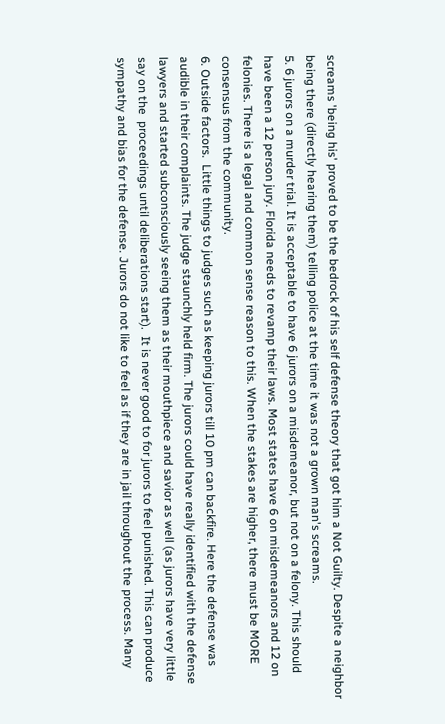screams 'being his' proved to be the bedrock of his self defense theory that got him a Not Guilty. Despite a neighbor being there (directly hearing them) telling police at the time it was not a grown man's screams.
5. 6 jurors on a murder trial. It is acceptable to have 6 jurors on a misdemeanor, but not on a felony. This should have been a 12 person jury. Florida needs to revamp their laws. Most states have 6 on misdemeanors and 12 on felonies. There is a legal and common sense reason to this. When the stakes are higher, there must be MORE consensus from the community.
6. Outside factors.  Little things to judges such as keeping jurors till 10 pm can backfire. Here the defense was audible in their complaints. The judge staunchly held firm. The jurors could have really identified with the defense lawyers and started subconsciously seeing them as their mouthpiece and savior as well (as jurors have very little say on the  proceedings until deliberations start).  It is never good to for jurors to feel punished. This can produce sympathy and bias for the defense. Jurors do not like to feel as if they are in jail throughout the process. Many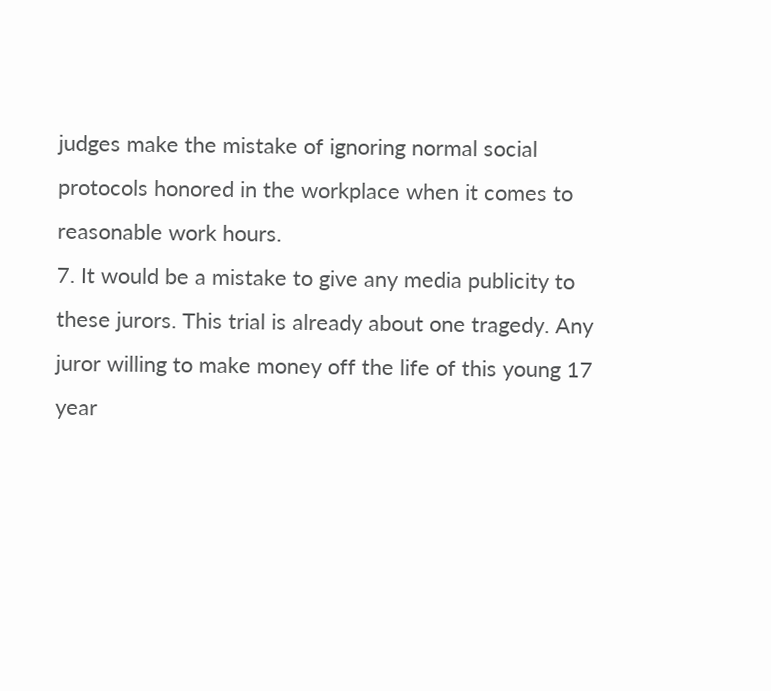judges make the mistake of ignoring normal social protocols honored in the workplace when it comes to reasonable work hours.
7. It would be a mistake to give any media publicity to these jurors. This trial is already about one tragedy. Any juror willing to make money off the life of this young 17 year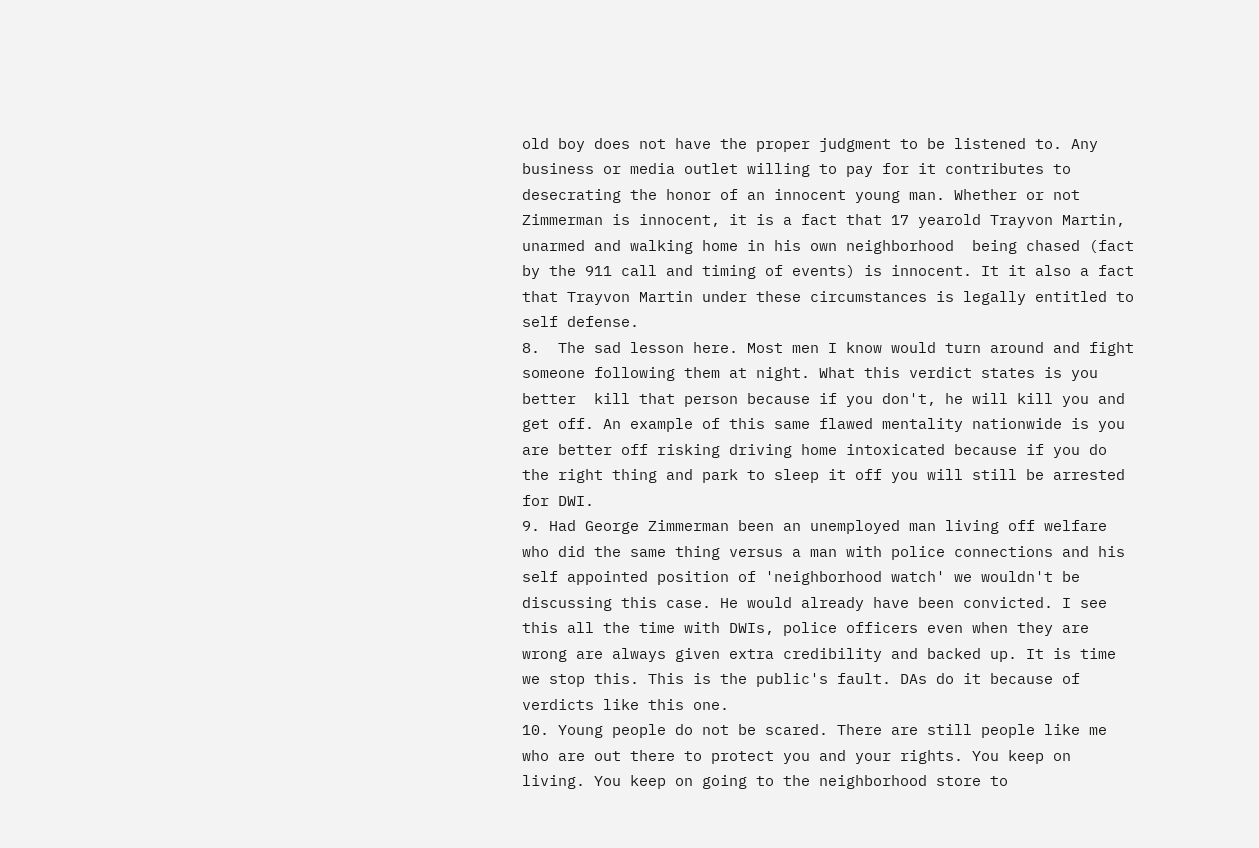old boy does not have the proper judgment to be listened to. Any business or media outlet willing to pay for it contributes to desecrating the honor of an innocent young man. Whether or not Zimmerman is innocent, it is a fact that 17 yearold Trayvon Martin, unarmed and walking home in his own neighborhood  being chased (fact by the 911 call and timing of events) is innocent. It it also a fact that Trayvon Martin under these circumstances is legally entitled to self defense.
8.  The sad lesson here. Most men I know would turn around and fight someone following them at night. What this verdict states is you better  kill that person because if you don't, he will kill you and get off. An example of this same flawed mentality nationwide is you are better off risking driving home intoxicated because if you do the right thing and park to sleep it off you will still be arrested for DWI.
9. Had George Zimmerman been an unemployed man living off welfare who did the same thing versus a man with police connections and his self appointed position of 'neighborhood watch' we wouldn't be discussing this case. He would already have been convicted. I see this all the time with DWIs, police officers even when they are wrong are always given extra credibility and backed up. It is time we stop this. This is the public's fault. DAs do it because of verdicts like this one.
10. Young people do not be scared. There are still people like me who are out there to protect you and your rights. You keep on living. You keep on going to the neighborhood store to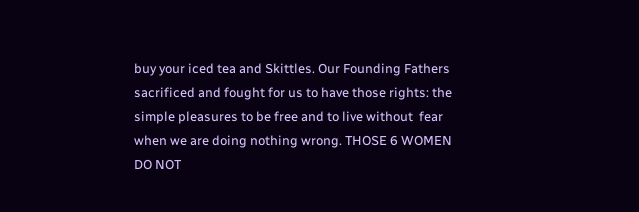buy your iced tea and Skittles. Our Founding Fathers sacrificed and fought for us to have those rights: the simple pleasures to be free and to live without  fear when we are doing nothing wrong. THOSE 6 WOMEN DO NOT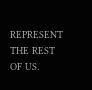REPRESENT THE REST OF US.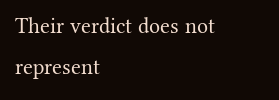Their verdict does not represent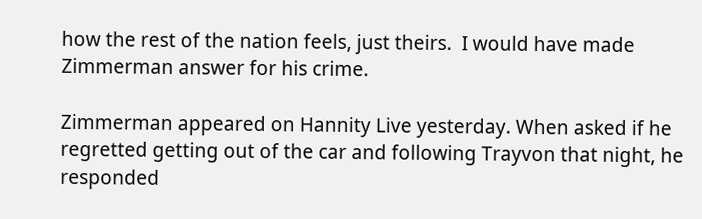how the rest of the nation feels, just theirs.  I would have made Zimmerman answer for his crime.

Zimmerman appeared on Hannity Live yesterday. When asked if he regretted getting out of the car and following Trayvon that night, he responded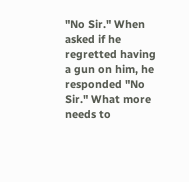"No Sir." When asked if he regretted having a gun on him, he responded "No Sir." What more needs to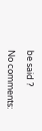be said ?

No comments: